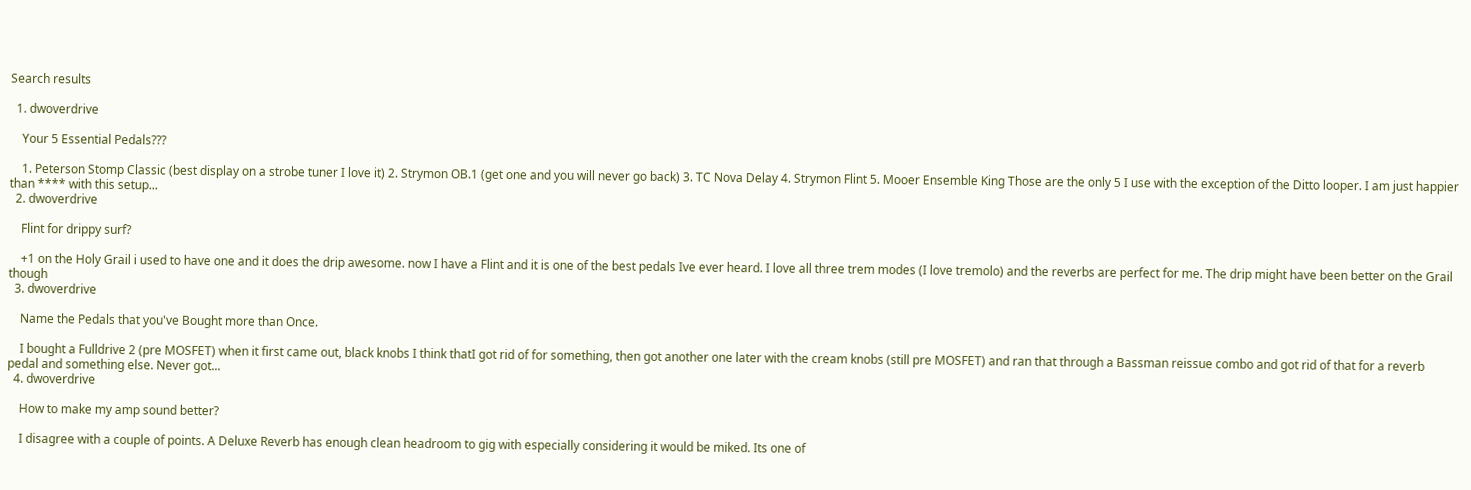Search results

  1. dwoverdrive

    Your 5 Essential Pedals???

    1. Peterson Stomp Classic (best display on a strobe tuner I love it) 2. Strymon OB.1 (get one and you will never go back) 3. TC Nova Delay 4. Strymon Flint 5. Mooer Ensemble King Those are the only 5 I use with the exception of the Ditto looper. I am just happier than **** with this setup...
  2. dwoverdrive

    Flint for drippy surf?

    +1 on the Holy Grail i used to have one and it does the drip awesome. now I have a Flint and it is one of the best pedals Ive ever heard. I love all three trem modes (I love tremolo) and the reverbs are perfect for me. The drip might have been better on the Grail though
  3. dwoverdrive

    Name the Pedals that you've Bought more than Once.

    I bought a Fulldrive 2 (pre MOSFET) when it first came out, black knobs I think thatI got rid of for something, then got another one later with the cream knobs (still pre MOSFET) and ran that through a Bassman reissue combo and got rid of that for a reverb pedal and something else. Never got...
  4. dwoverdrive

    How to make my amp sound better?

    I disagree with a couple of points. A Deluxe Reverb has enough clean headroom to gig with especially considering it would be miked. Its one of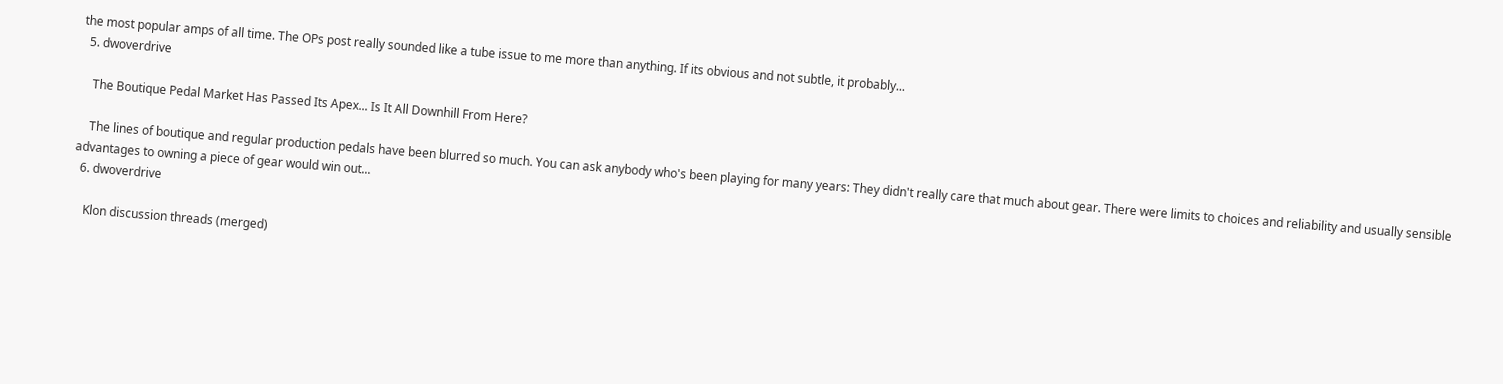the most popular amps of all time. The OPs post really sounded like a tube issue to me more than anything. If its obvious and not subtle, it probably...
  5. dwoverdrive

    The Boutique Pedal Market Has Passed Its Apex... Is It All Downhill From Here?

    The lines of boutique and regular production pedals have been blurred so much. You can ask anybody who's been playing for many years: They didn't really care that much about gear. There were limits to choices and reliability and usually sensible advantages to owning a piece of gear would win out...
  6. dwoverdrive

    Klon discussion threads (merged)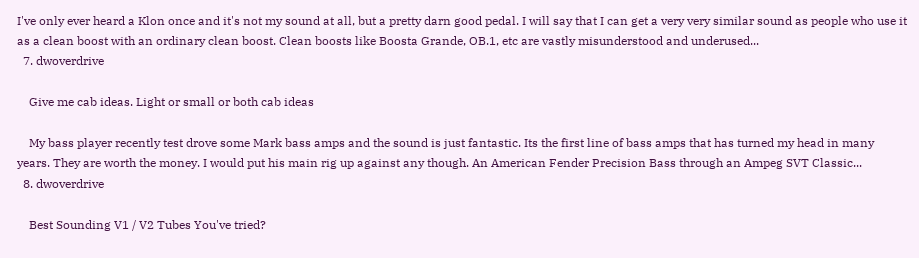I've only ever heard a Klon once and it's not my sound at all, but a pretty darn good pedal. I will say that I can get a very very similar sound as people who use it as a clean boost with an ordinary clean boost. Clean boosts like Boosta Grande, OB.1, etc are vastly misunderstood and underused...
  7. dwoverdrive

    Give me cab ideas. Light or small or both cab ideas

    My bass player recently test drove some Mark bass amps and the sound is just fantastic. Its the first line of bass amps that has turned my head in many years. They are worth the money. I would put his main rig up against any though. An American Fender Precision Bass through an Ampeg SVT Classic...
  8. dwoverdrive

    Best Sounding V1 / V2 Tubes You've tried?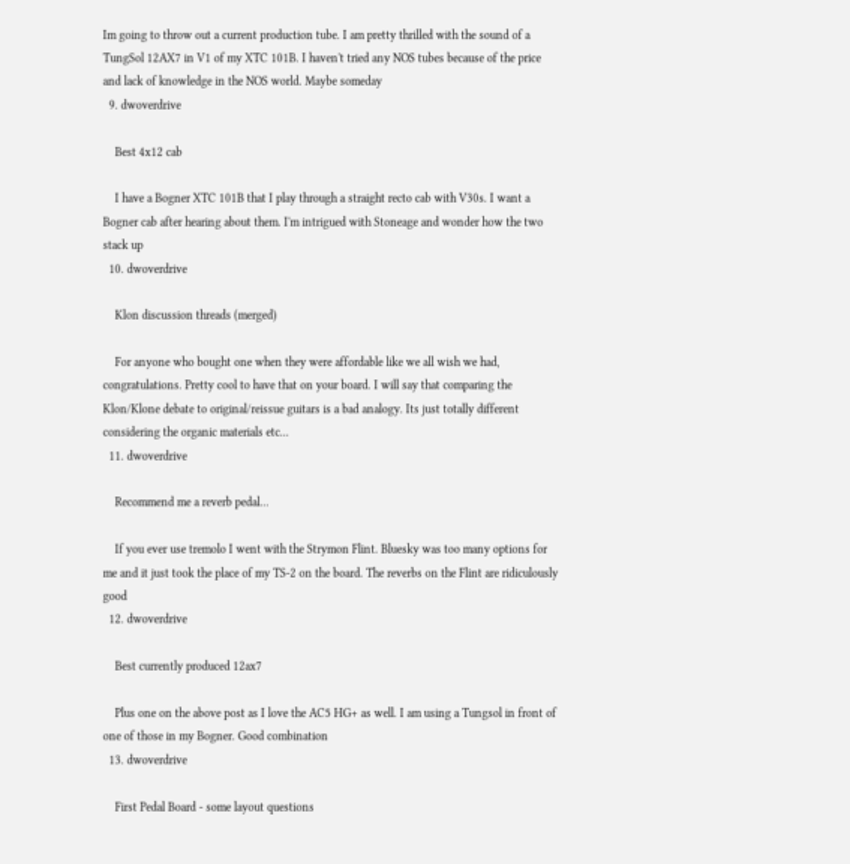Im going to throw out a current production tube. I am pretty thrilled with the sound of a TungSol 12AX7 in V1 of my XTC 101B. I haven't tried any NOS tubes because of the price and lack of knowledge in the NOS world. Maybe someday
  9. dwoverdrive

    Best 4x12 cab

    I have a Bogner XTC 101B that I play through a straight recto cab with V30s. I want a Bogner cab after hearing about them. I'm intrigued with Stoneage and wonder how the two stack up
  10. dwoverdrive

    Klon discussion threads (merged)

    For anyone who bought one when they were affordable like we all wish we had, congratulations. Pretty cool to have that on your board. I will say that comparing the Klon/Klone debate to original/reissue guitars is a bad analogy. Its just totally different considering the organic materials etc...
  11. dwoverdrive

    Recommend me a reverb pedal...

    If you ever use tremolo I went with the Strymon Flint. Bluesky was too many options for me and it just took the place of my TS-2 on the board. The reverbs on the Flint are ridiculously good
  12. dwoverdrive

    Best currently produced 12ax7

    Plus one on the above post as I love the AC5 HG+ as well. I am using a Tungsol in front of one of those in my Bogner. Good combination
  13. dwoverdrive

    First Pedal Board - some layout questions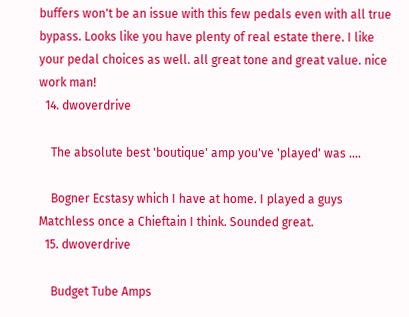buffers won't be an issue with this few pedals even with all true bypass. Looks like you have plenty of real estate there. I like your pedal choices as well. all great tone and great value. nice work man!
  14. dwoverdrive

    The absolute best 'boutique' amp you've 'played' was ....

    Bogner Ecstasy which I have at home. I played a guys Matchless once a Chieftain I think. Sounded great.
  15. dwoverdrive

    Budget Tube Amps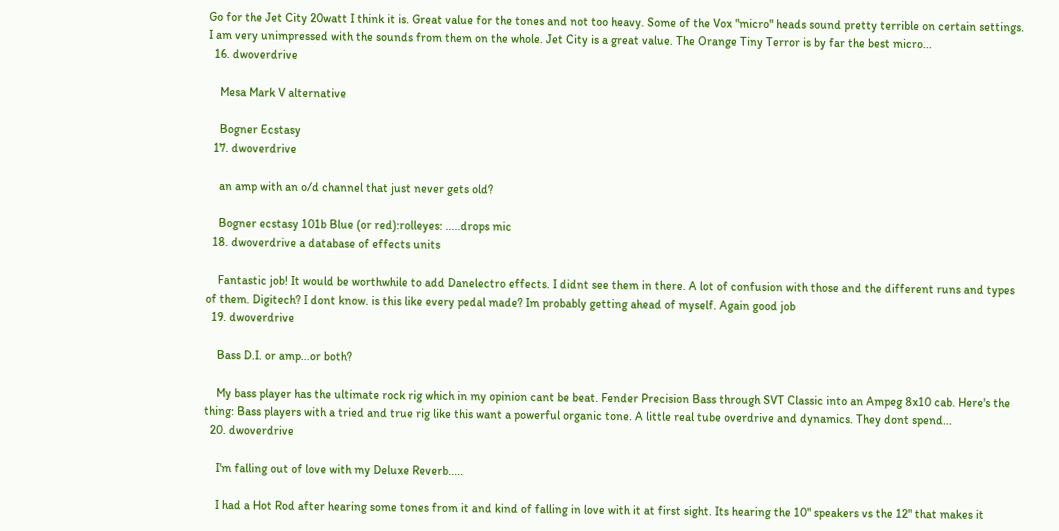Go for the Jet City 20watt I think it is. Great value for the tones and not too heavy. Some of the Vox "micro" heads sound pretty terrible on certain settings. I am very unimpressed with the sounds from them on the whole. Jet City is a great value. The Orange Tiny Terror is by far the best micro...
  16. dwoverdrive

    Mesa Mark V alternative

    Bogner Ecstasy
  17. dwoverdrive

    an amp with an o/d channel that just never gets old?

    Bogner ecstasy 101b Blue (or red):rolleyes: .....drops mic
  18. dwoverdrive a database of effects units

    Fantastic job! It would be worthwhile to add Danelectro effects. I didnt see them in there. A lot of confusion with those and the different runs and types of them. Digitech? I dont know. is this like every pedal made? Im probably getting ahead of myself. Again good job
  19. dwoverdrive

    Bass D.I. or amp...or both?

    My bass player has the ultimate rock rig which in my opinion cant be beat. Fender Precision Bass through SVT Classic into an Ampeg 8x10 cab. Here's the thing: Bass players with a tried and true rig like this want a powerful organic tone. A little real tube overdrive and dynamics. They dont spend...
  20. dwoverdrive

    I'm falling out of love with my Deluxe Reverb.....

    I had a Hot Rod after hearing some tones from it and kind of falling in love with it at first sight. Its hearing the 10" speakers vs the 12" that makes it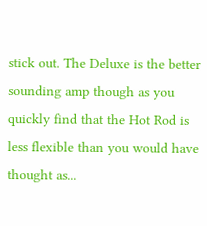stick out. The Deluxe is the better sounding amp though as you quickly find that the Hot Rod is less flexible than you would have thought as...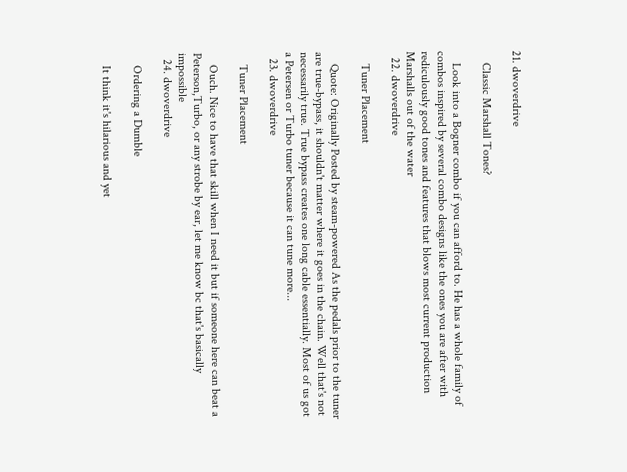21. dwoverdrive

    Classic Marshall Tones?

    Look into a Bogner combo if you can afford to. He has a whole family of combos inspired by several combo designs like the ones you are after with rediculously good tones and features that blows most current production Marshalls out of the water
  22. dwoverdrive

    Tuner Placement

    Quote: Originally Posted by steam-powered As the pedals prior to the tuner are true-bypass, it shouldn't matter where it goes in the chain. Well that's not necessarily true. True bypass creates one long cable essentially. Most of us got a Petersen or Turbo tuner because it can tune more...
  23. dwoverdrive

    Tuner Placement

    Ouch. Nice to have that skill when I need it but if someone here can beat a Peterson,Turbo, or any strobe by ear, let me know bc that's basically impossible
  24. dwoverdrive

    Ordering a Dumble

    It think it's hilarious and yet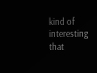kind of interesting that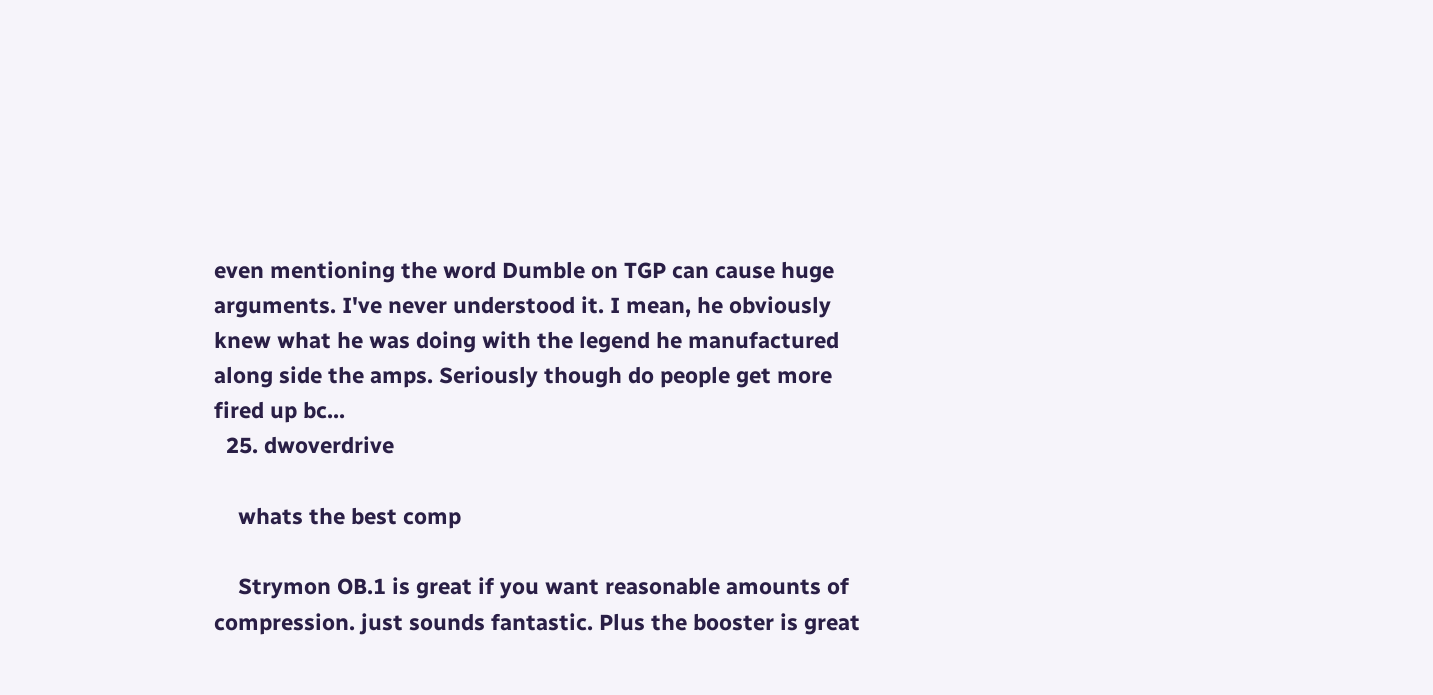even mentioning the word Dumble on TGP can cause huge arguments. I've never understood it. I mean, he obviously knew what he was doing with the legend he manufactured along side the amps. Seriously though do people get more fired up bc...
  25. dwoverdrive

    whats the best comp

    Strymon OB.1 is great if you want reasonable amounts of compression. just sounds fantastic. Plus the booster is great